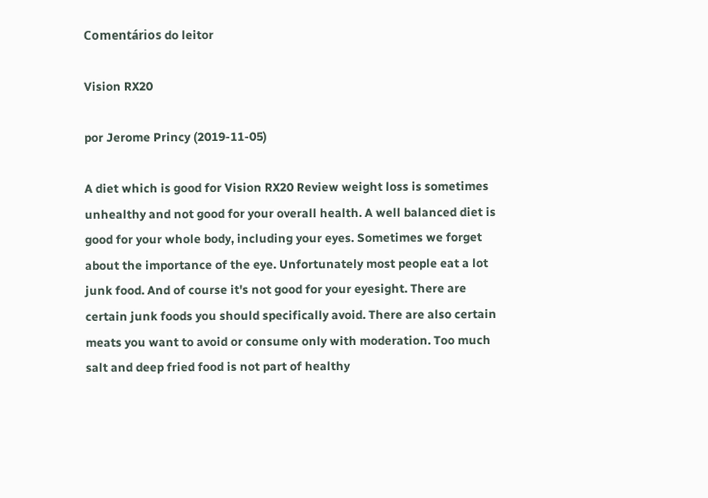Comentários do leitor

Vision RX20

por Jerome Princy (2019-11-05)

A diet which is good for Vision RX20 Review weight loss is sometimes unhealthy and not good for your overall health. A well balanced diet is good for your whole body, including your eyes. Sometimes we forget about the importance of the eye. Unfortunately most people eat a lot junk food. And of course it's not good for your eyesight. There are certain junk foods you should specifically avoid. There are also certain meats you want to avoid or consume only with moderation. Too much salt and deep fried food is not part of healthy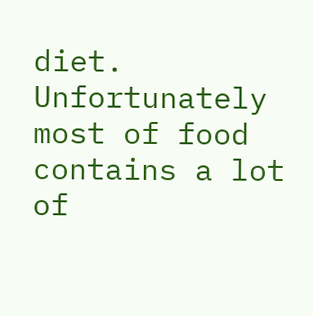diet. Unfortunately most of food contains a lot of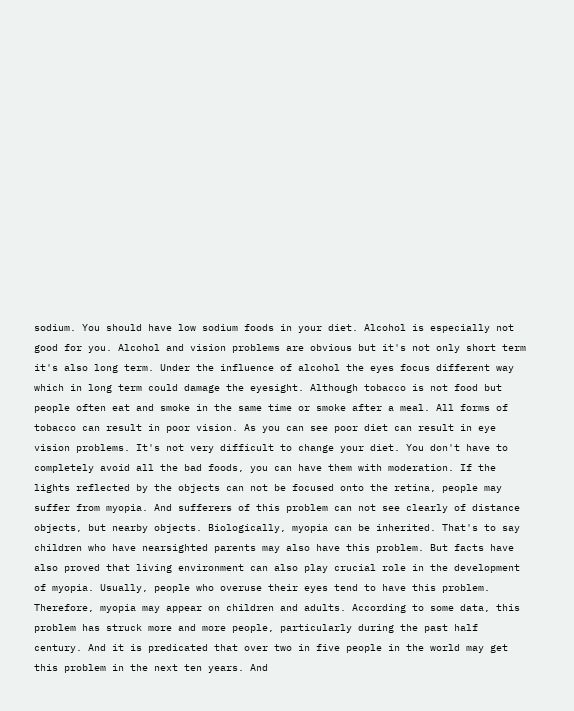sodium. You should have low sodium foods in your diet. Alcohol is especially not good for you. Alcohol and vision problems are obvious but it's not only short term it's also long term. Under the influence of alcohol the eyes focus different way which in long term could damage the eyesight. Although tobacco is not food but people often eat and smoke in the same time or smoke after a meal. All forms of tobacco can result in poor vision. As you can see poor diet can result in eye vision problems. It's not very difficult to change your diet. You don't have to completely avoid all the bad foods, you can have them with moderation. If the lights reflected by the objects can not be focused onto the retina, people may suffer from myopia. And sufferers of this problem can not see clearly of distance objects, but nearby objects. Biologically, myopia can be inherited. That's to say children who have nearsighted parents may also have this problem. But facts have also proved that living environment can also play crucial role in the development of myopia. Usually, people who overuse their eyes tend to have this problem. Therefore, myopia may appear on children and adults. According to some data, this problem has struck more and more people, particularly during the past half century. And it is predicated that over two in five people in the world may get this problem in the next ten years. And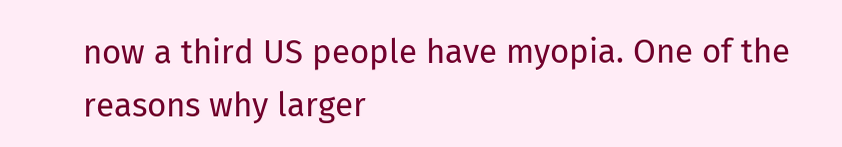now a third US people have myopia. One of the reasons why larger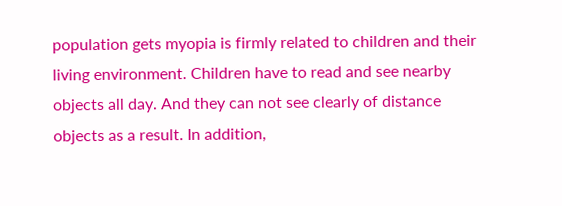population gets myopia is firmly related to children and their living environment. Children have to read and see nearby objects all day. And they can not see clearly of distance objects as a result. In addition,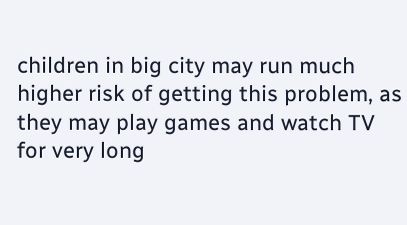children in big city may run much higher risk of getting this problem, as they may play games and watch TV for very long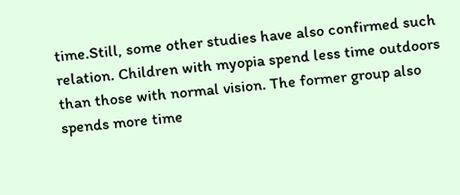time.Still, some other studies have also confirmed such relation. Children with myopia spend less time outdoors than those with normal vision. The former group also spends more time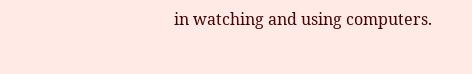in watching and using computers.